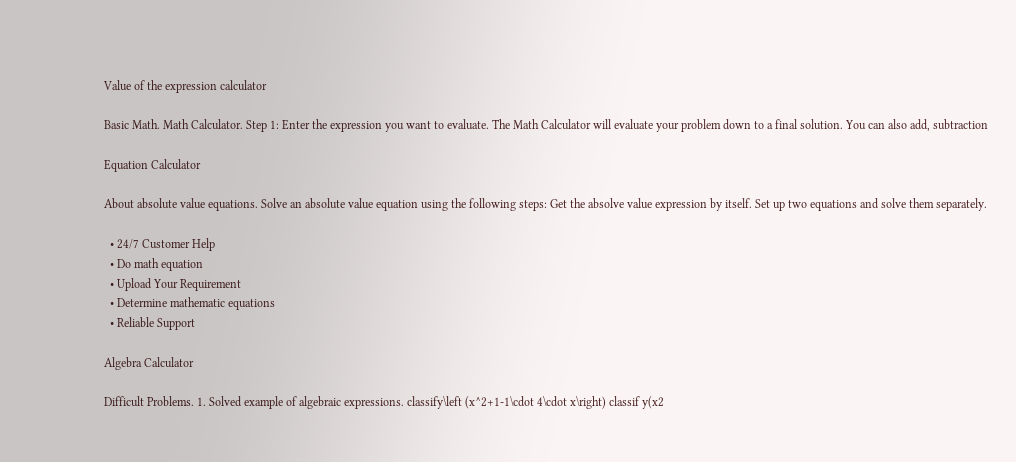Value of the expression calculator

Basic Math. Math Calculator. Step 1: Enter the expression you want to evaluate. The Math Calculator will evaluate your problem down to a final solution. You can also add, subtraction

Equation Calculator

About absolute value equations. Solve an absolute value equation using the following steps: Get the absolve value expression by itself. Set up two equations and solve them separately.

  • 24/7 Customer Help
  • Do math equation
  • Upload Your Requirement
  • Determine mathematic equations
  • Reliable Support

Algebra Calculator

Difficult Problems. 1. Solved example of algebraic expressions. classify\left (x^2+1-1\cdot 4\cdot x\right) classif y(x2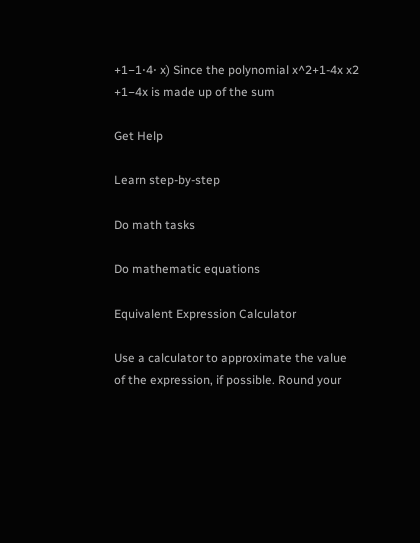+1−1⋅4⋅ x) Since the polynomial x^2+1-4x x2 +1−4x is made up of the sum

Get Help

Learn step-by-step

Do math tasks

Do mathematic equations

Equivalent Expression Calculator

Use a calculator to approximate the value of the expression, if possible. Round your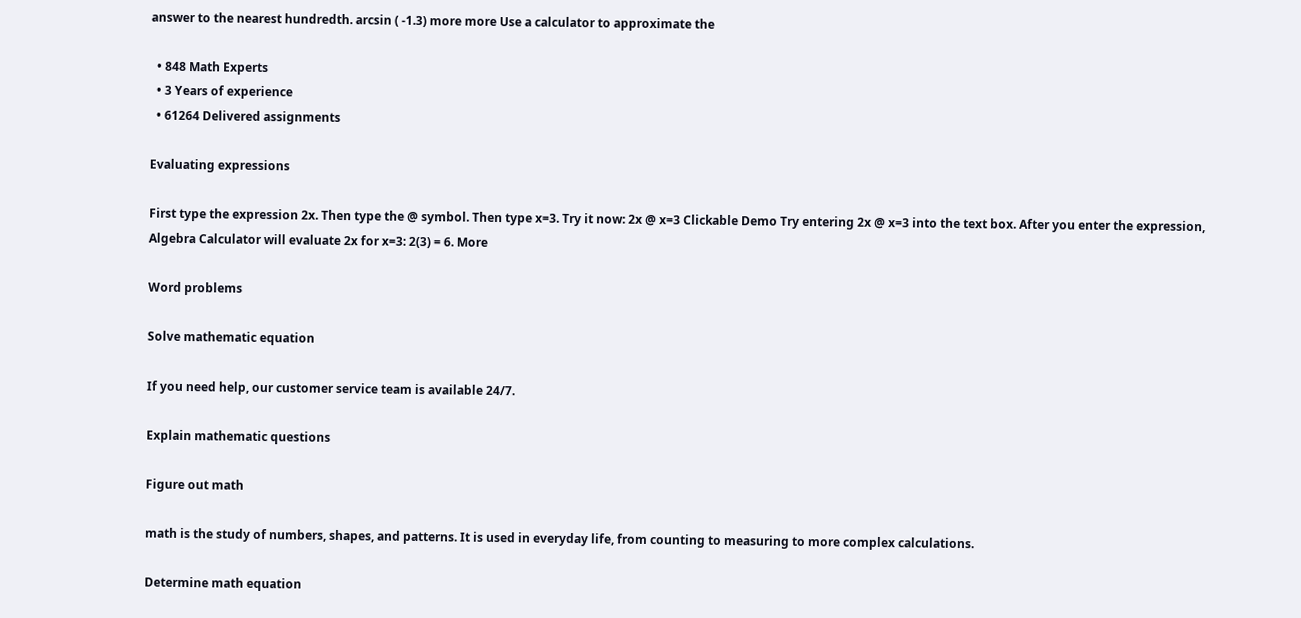answer to the nearest hundredth. arcsin ( -1.3) more more Use a calculator to approximate the

  • 848 Math Experts
  • 3 Years of experience
  • 61264 Delivered assignments

Evaluating expressions

First type the expression 2x. Then type the @ symbol. Then type x=3. Try it now: 2x @ x=3 Clickable Demo Try entering 2x @ x=3 into the text box. After you enter the expression, Algebra Calculator will evaluate 2x for x=3: 2(3) = 6. More

Word problems

Solve mathematic equation

If you need help, our customer service team is available 24/7.

Explain mathematic questions

Figure out math

math is the study of numbers, shapes, and patterns. It is used in everyday life, from counting to measuring to more complex calculations.

Determine math equation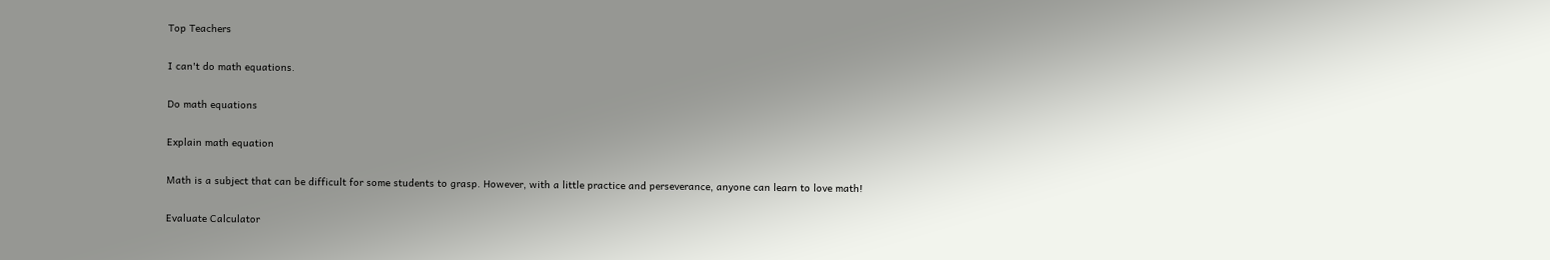Top Teachers

I can't do math equations.

Do math equations

Explain math equation

Math is a subject that can be difficult for some students to grasp. However, with a little practice and perseverance, anyone can learn to love math!

Evaluate Calculator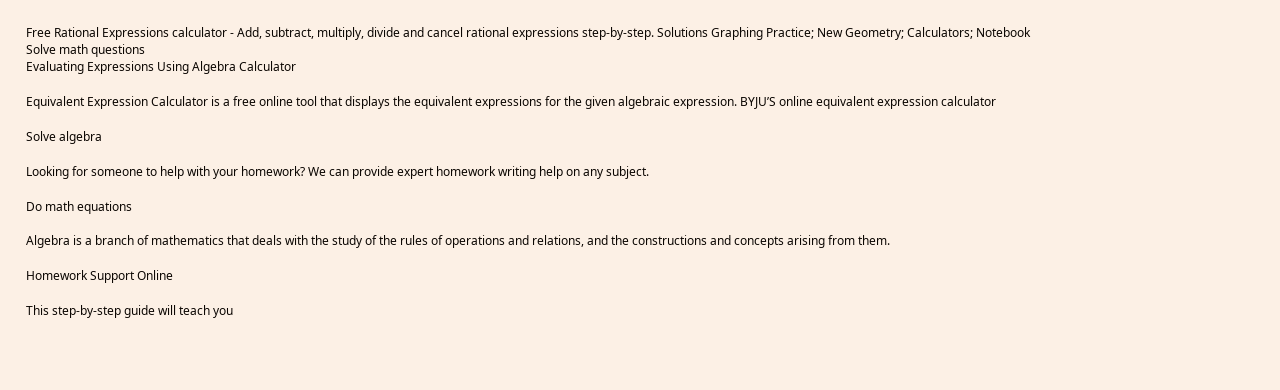Free Rational Expressions calculator - Add, subtract, multiply, divide and cancel rational expressions step-by-step. Solutions Graphing Practice; New Geometry; Calculators; Notebook
Solve math questions
Evaluating Expressions Using Algebra Calculator

Equivalent Expression Calculator is a free online tool that displays the equivalent expressions for the given algebraic expression. BYJU’S online equivalent expression calculator

Solve algebra

Looking for someone to help with your homework? We can provide expert homework writing help on any subject.

Do math equations

Algebra is a branch of mathematics that deals with the study of the rules of operations and relations, and the constructions and concepts arising from them.

Homework Support Online

This step-by-step guide will teach you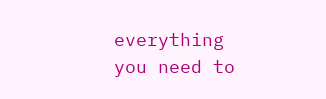everything you need to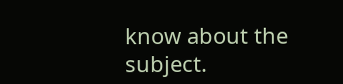know about the subject.